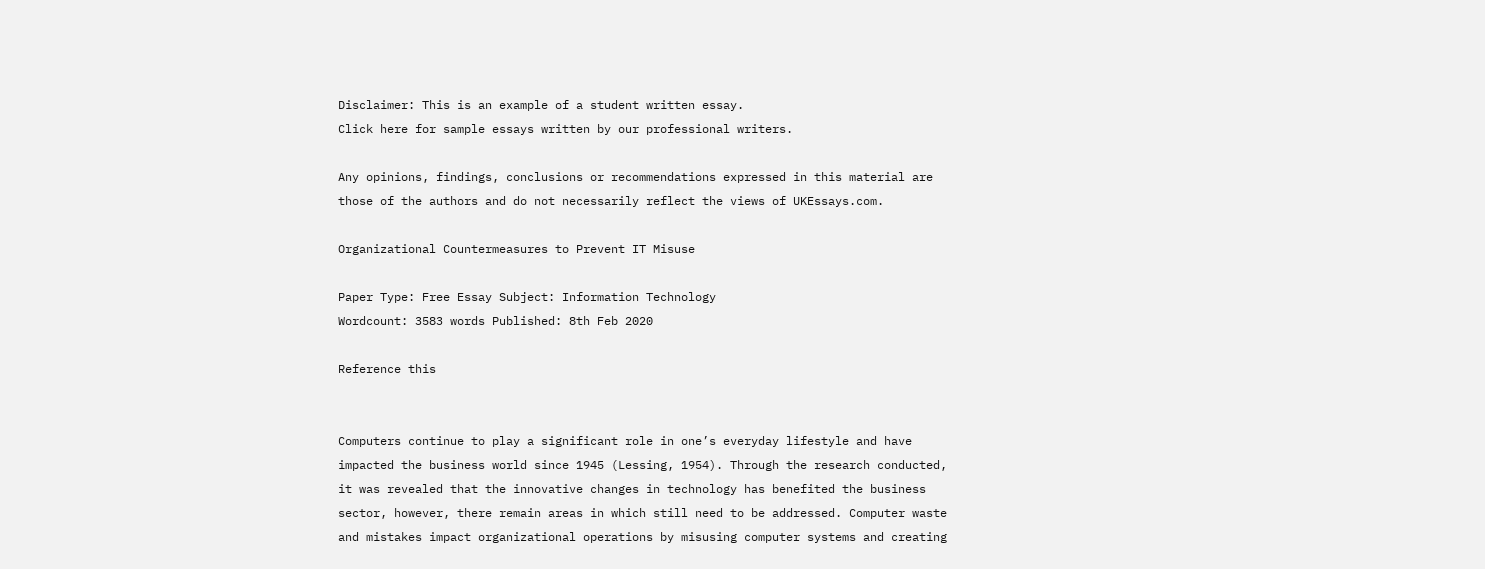Disclaimer: This is an example of a student written essay.
Click here for sample essays written by our professional writers.

Any opinions, findings, conclusions or recommendations expressed in this material are those of the authors and do not necessarily reflect the views of UKEssays.com.

Organizational Countermeasures to Prevent IT Misuse

Paper Type: Free Essay Subject: Information Technology
Wordcount: 3583 words Published: 8th Feb 2020

Reference this


Computers continue to play a significant role in one’s everyday lifestyle and have impacted the business world since 1945 (Lessing, 1954). Through the research conducted, it was revealed that the innovative changes in technology has benefited the business sector, however, there remain areas in which still need to be addressed. Computer waste and mistakes impact organizational operations by misusing computer systems and creating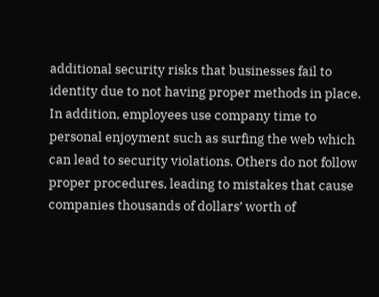additional security risks that businesses fail to identity due to not having proper methods in place. In addition, employees use company time to personal enjoyment such as surfing the web which can lead to security violations. Others do not follow proper procedures, leading to mistakes that cause companies thousands of dollars’ worth of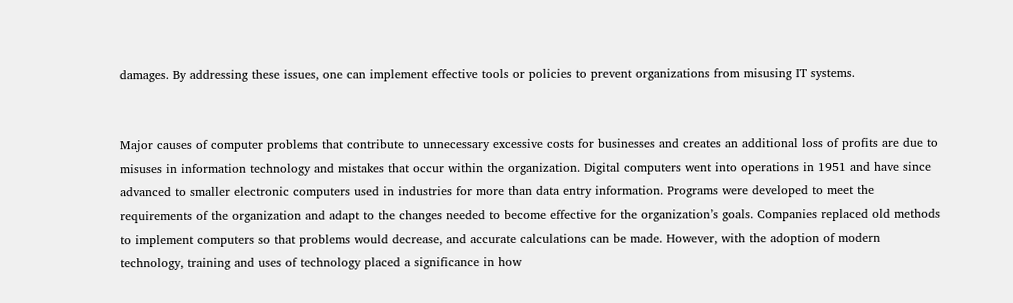damages. By addressing these issues, one can implement effective tools or policies to prevent organizations from misusing IT systems.


Major causes of computer problems that contribute to unnecessary excessive costs for businesses and creates an additional loss of profits are due to misuses in information technology and mistakes that occur within the organization. Digital computers went into operations in 1951 and have since advanced to smaller electronic computers used in industries for more than data entry information. Programs were developed to meet the requirements of the organization and adapt to the changes needed to become effective for the organization’s goals. Companies replaced old methods to implement computers so that problems would decrease, and accurate calculations can be made. However, with the adoption of modern technology, training and uses of technology placed a significance in how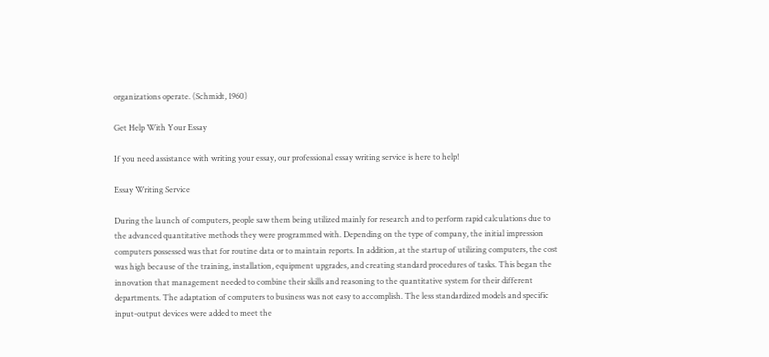organizations operate. (Schmidt, 1960)

Get Help With Your Essay

If you need assistance with writing your essay, our professional essay writing service is here to help!

Essay Writing Service

During the launch of computers, people saw them being utilized mainly for research and to perform rapid calculations due to the advanced quantitative methods they were programmed with. Depending on the type of company, the initial impression computers possessed was that for routine data or to maintain reports. In addition, at the startup of utilizing computers, the cost was high because of the training, installation, equipment upgrades, and creating standard procedures of tasks. This began the innovation that management needed to combine their skills and reasoning to the quantitative system for their different departments. The adaptation of computers to business was not easy to accomplish. The less standardized models and specific input-output devices were added to meet the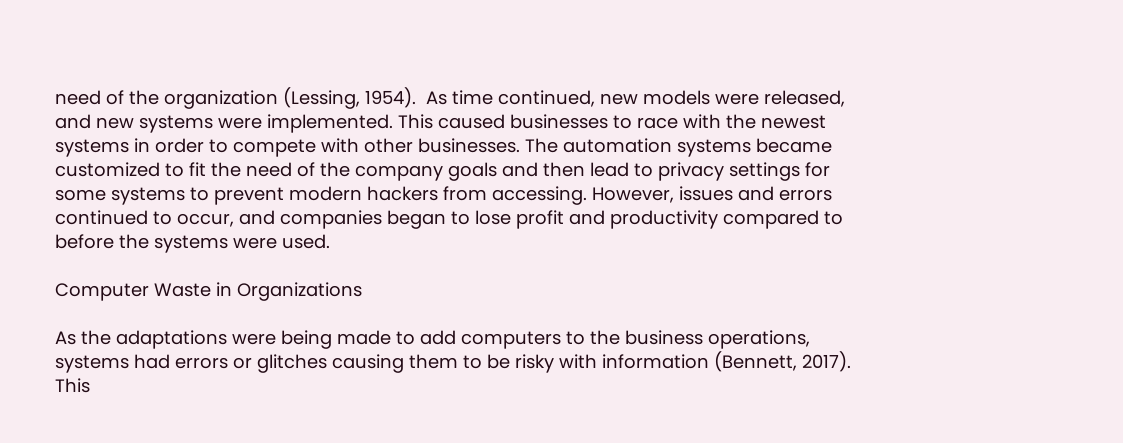need of the organization (Lessing, 1954).  As time continued, new models were released, and new systems were implemented. This caused businesses to race with the newest systems in order to compete with other businesses. The automation systems became customized to fit the need of the company goals and then lead to privacy settings for some systems to prevent modern hackers from accessing. However, issues and errors continued to occur, and companies began to lose profit and productivity compared to before the systems were used.

Computer Waste in Organizations

As the adaptations were being made to add computers to the business operations, systems had errors or glitches causing them to be risky with information (Bennett, 2017). This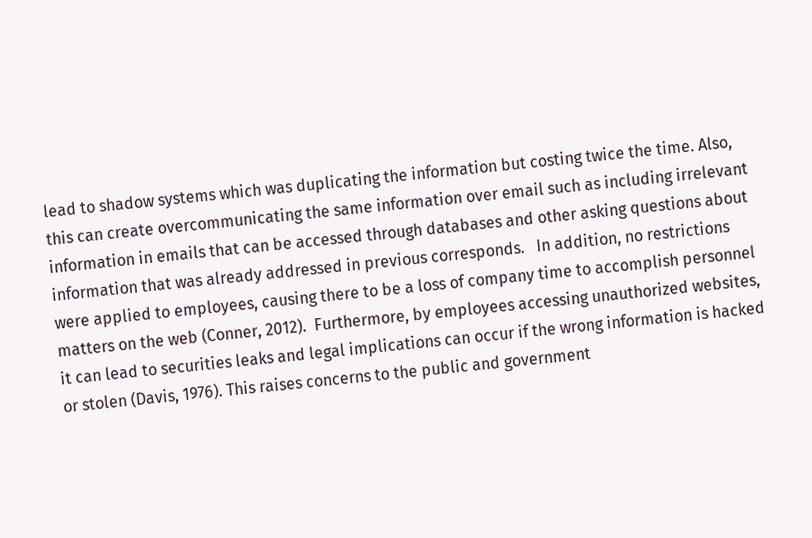lead to shadow systems which was duplicating the information but costing twice the time. Also, this can create overcommunicating the same information over email such as including irrelevant information in emails that can be accessed through databases and other asking questions about information that was already addressed in previous corresponds.   In addition, no restrictions were applied to employees, causing there to be a loss of company time to accomplish personnel matters on the web (Conner, 2012).  Furthermore, by employees accessing unauthorized websites, it can lead to securities leaks and legal implications can occur if the wrong information is hacked or stolen (Davis, 1976). This raises concerns to the public and government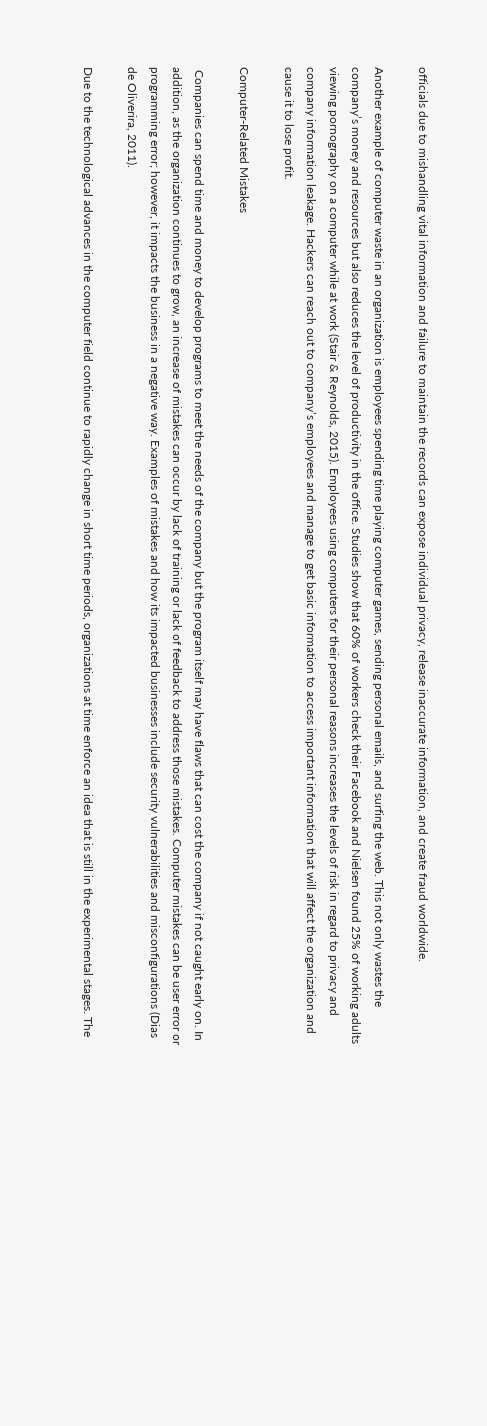officials due to mishandling vital information and failure to maintain the records can expose individual privacy, release inaccurate information, and create fraud worldwide.

Another example of computer waste in an organization is employees spending time playing computer games, sending personal emails, and surfing the web. This not only wastes the company’s money and resources but also reduces the level of productivity in the office. Studies show that 60% of workers check their Facebook and Nielsen found 25% of working adults viewing pornography on a computer while at work (Stair & Reynolds, 2015). Employees using computers for their personal reasons increases the levels of risk in regard to privacy and company information leakage. Hackers can reach out to company’s employees and manage to get basic information to access important information that will affect the organization and cause it to lose profit.

Computer-Related Mistakes

 Companies can spend time and money to develop programs to meet the needs of the company but the program itself may have flaws that can cost the company if not caught early on. In addition, as the organization continues to grow, an increase of mistakes can occur by lack of training or lack of feedback to address those mistakes. Computer mistakes can be user error or programming error; however, it impacts the business in a negative way. Examples of mistakes and how its impacted businesses include security vulnerabilities and misconfigurations (Dias de Oliverira, 2011).

Due to the technological advances in the computer field continue to rapidly change in short time periods, organizations at time enforce an idea that is still in the experimental stages. The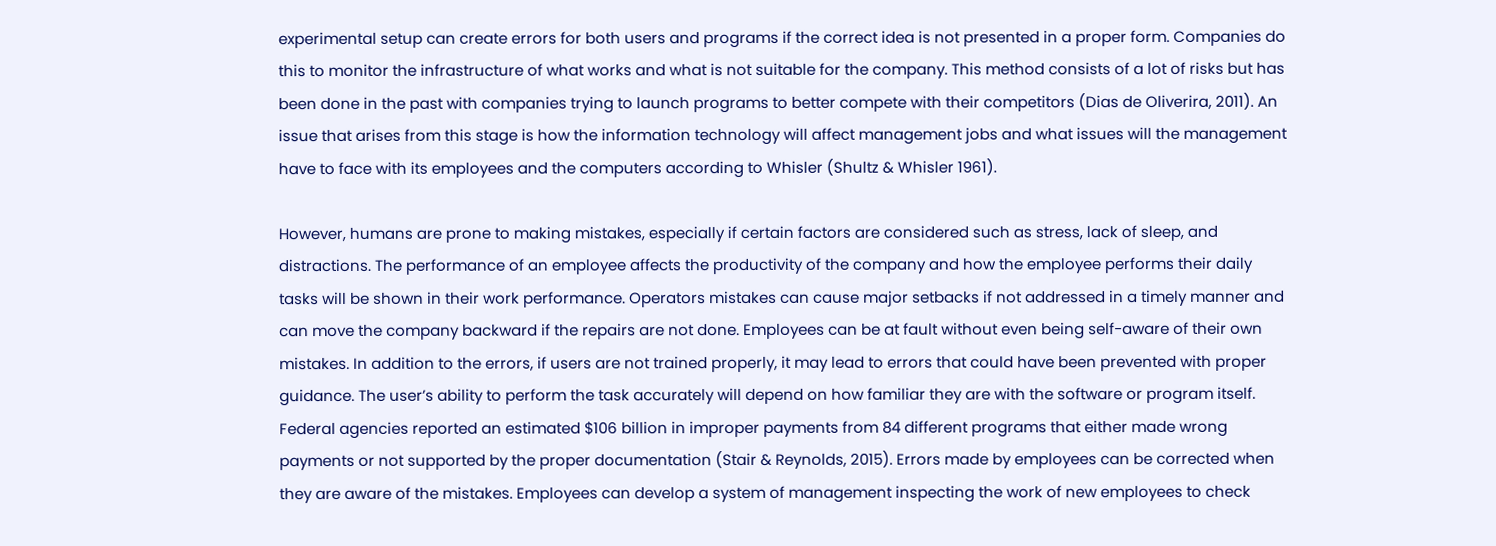experimental setup can create errors for both users and programs if the correct idea is not presented in a proper form. Companies do this to monitor the infrastructure of what works and what is not suitable for the company. This method consists of a lot of risks but has been done in the past with companies trying to launch programs to better compete with their competitors (Dias de Oliverira, 2011). An issue that arises from this stage is how the information technology will affect management jobs and what issues will the management have to face with its employees and the computers according to Whisler (Shultz & Whisler 1961).

However, humans are prone to making mistakes, especially if certain factors are considered such as stress, lack of sleep, and distractions. The performance of an employee affects the productivity of the company and how the employee performs their daily tasks will be shown in their work performance. Operators mistakes can cause major setbacks if not addressed in a timely manner and can move the company backward if the repairs are not done. Employees can be at fault without even being self-aware of their own mistakes. In addition to the errors, if users are not trained properly, it may lead to errors that could have been prevented with proper guidance. The user’s ability to perform the task accurately will depend on how familiar they are with the software or program itself.  Federal agencies reported an estimated $106 billion in improper payments from 84 different programs that either made wrong payments or not supported by the proper documentation (Stair & Reynolds, 2015). Errors made by employees can be corrected when they are aware of the mistakes. Employees can develop a system of management inspecting the work of new employees to check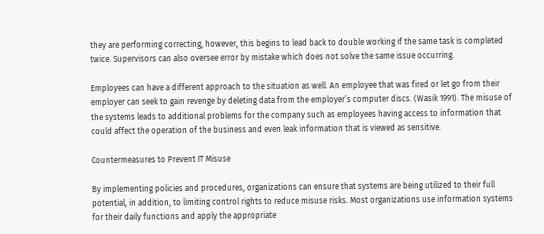they are performing correcting, however, this begins to lead back to double working if the same task is completed twice. Supervisors can also oversee error by mistake which does not solve the same issue occurring.

Employees can have a different approach to the situation as well. An employee that was fired or let go from their employer can seek to gain revenge by deleting data from the employer’s computer discs. (Wasik 1991). The misuse of the systems leads to additional problems for the company such as employees having access to information that could affect the operation of the business and even leak information that is viewed as sensitive.

Countermeasures to Prevent IT Misuse

By implementing policies and procedures, organizations can ensure that systems are being utilized to their full potential, in addition, to limiting control rights to reduce misuse risks. Most organizations use information systems for their daily functions and apply the appropriate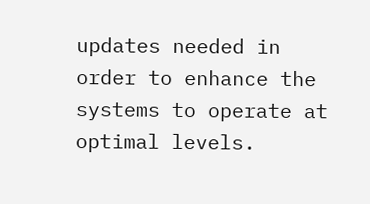updates needed in order to enhance the systems to operate at optimal levels.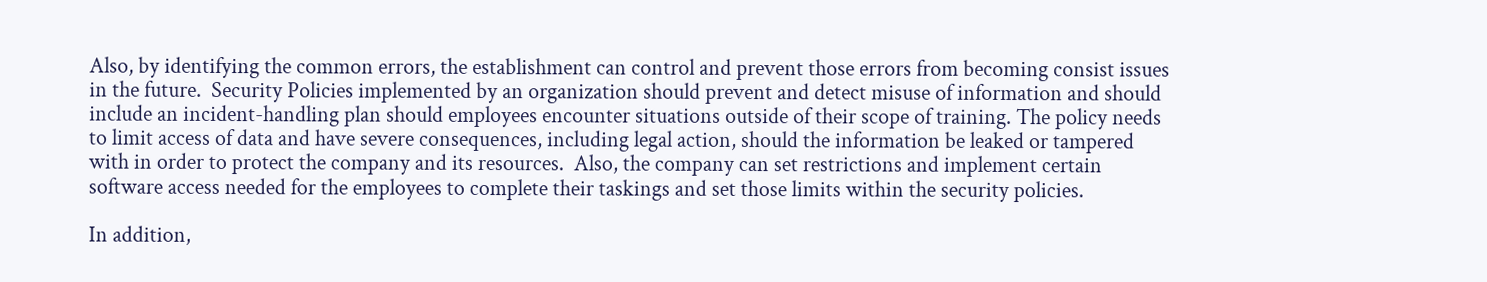Also, by identifying the common errors, the establishment can control and prevent those errors from becoming consist issues in the future.  Security Policies implemented by an organization should prevent and detect misuse of information and should include an incident-handling plan should employees encounter situations outside of their scope of training. The policy needs to limit access of data and have severe consequences, including legal action, should the information be leaked or tampered with in order to protect the company and its resources.  Also, the company can set restrictions and implement certain software access needed for the employees to complete their taskings and set those limits within the security policies.

In addition,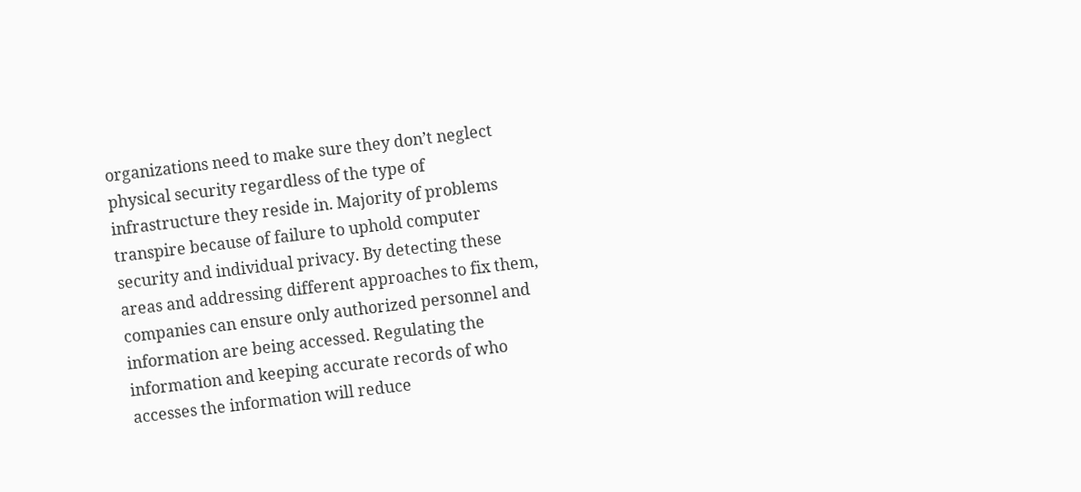organizations need to make sure they don’t neglect physical security regardless of the type of infrastructure they reside in. Majority of problems transpire because of failure to uphold computer security and individual privacy. By detecting these areas and addressing different approaches to fix them, companies can ensure only authorized personnel and information are being accessed. Regulating the information and keeping accurate records of who accesses the information will reduce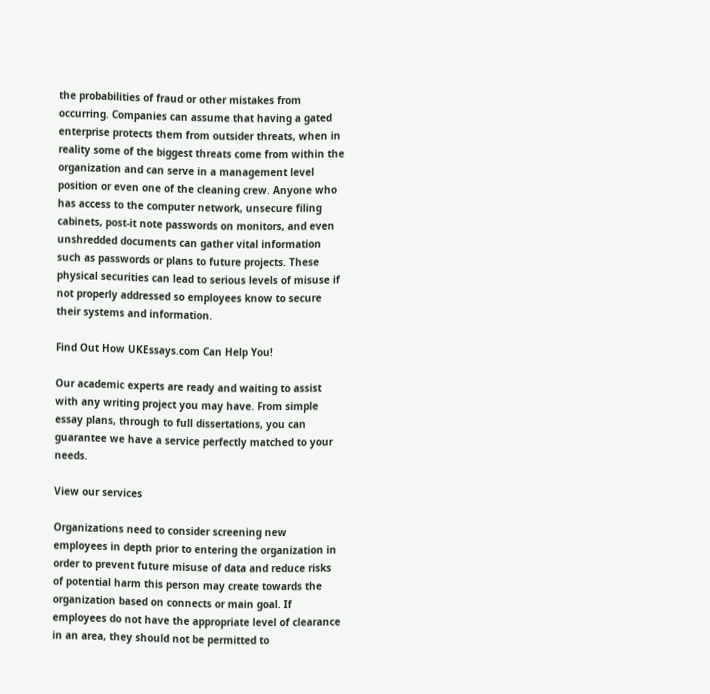the probabilities of fraud or other mistakes from occurring. Companies can assume that having a gated enterprise protects them from outsider threats, when in reality some of the biggest threats come from within the organization and can serve in a management level position or even one of the cleaning crew. Anyone who has access to the computer network, unsecure filing cabinets, post-it note passwords on monitors, and even unshredded documents can gather vital information such as passwords or plans to future projects. These physical securities can lead to serious levels of misuse if not properly addressed so employees know to secure their systems and information.

Find Out How UKEssays.com Can Help You!

Our academic experts are ready and waiting to assist with any writing project you may have. From simple essay plans, through to full dissertations, you can guarantee we have a service perfectly matched to your needs.

View our services

Organizations need to consider screening new employees in depth prior to entering the organization in order to prevent future misuse of data and reduce risks of potential harm this person may create towards the organization based on connects or main goal. If employees do not have the appropriate level of clearance in an area, they should not be permitted to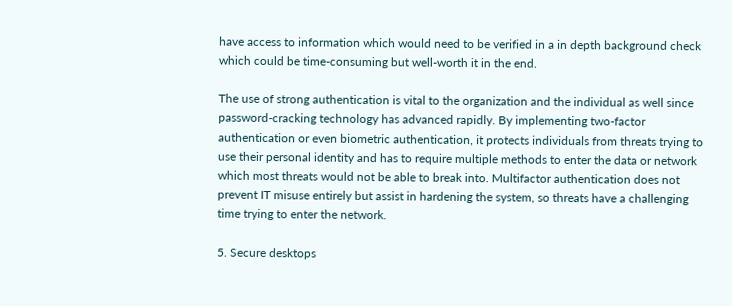have access to information which would need to be verified in a in depth background check which could be time-consuming but well-worth it in the end.

The use of strong authentication is vital to the organization and the individual as well since password-cracking technology has advanced rapidly. By implementing two-factor authentication or even biometric authentication, it protects individuals from threats trying to use their personal identity and has to require multiple methods to enter the data or network which most threats would not be able to break into. Multifactor authentication does not prevent IT misuse entirely but assist in hardening the system, so threats have a challenging time trying to enter the network.

5. Secure desktops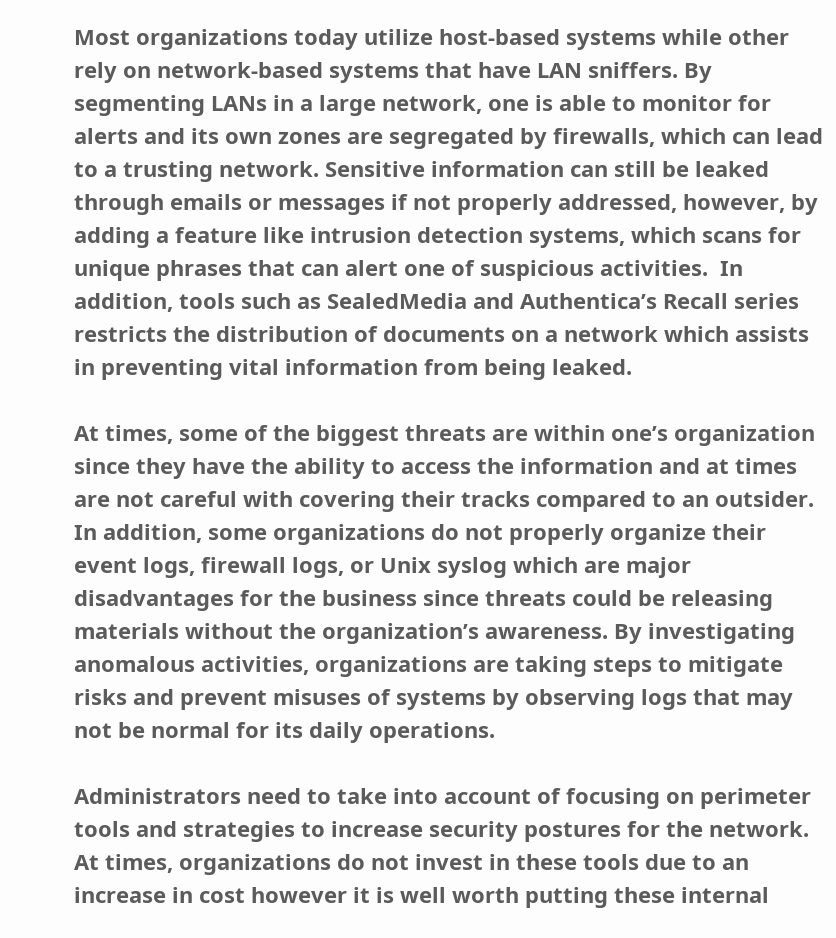Most organizations today utilize host-based systems while other rely on network-based systems that have LAN sniffers. By segmenting LANs in a large network, one is able to monitor for alerts and its own zones are segregated by firewalls, which can lead to a trusting network. Sensitive information can still be leaked through emails or messages if not properly addressed, however, by adding a feature like intrusion detection systems, which scans for unique phrases that can alert one of suspicious activities.  In addition, tools such as SealedMedia and Authentica’s Recall series restricts the distribution of documents on a network which assists in preventing vital information from being leaked.

At times, some of the biggest threats are within one’s organization since they have the ability to access the information and at times are not careful with covering their tracks compared to an outsider. In addition, some organizations do not properly organize their event logs, firewall logs, or Unix syslog which are major disadvantages for the business since threats could be releasing materials without the organization’s awareness. By investigating anomalous activities, organizations are taking steps to mitigate risks and prevent misuses of systems by observing logs that may not be normal for its daily operations.

Administrators need to take into account of focusing on perimeter tools and strategies to increase security postures for the network. At times, organizations do not invest in these tools due to an increase in cost however it is well worth putting these internal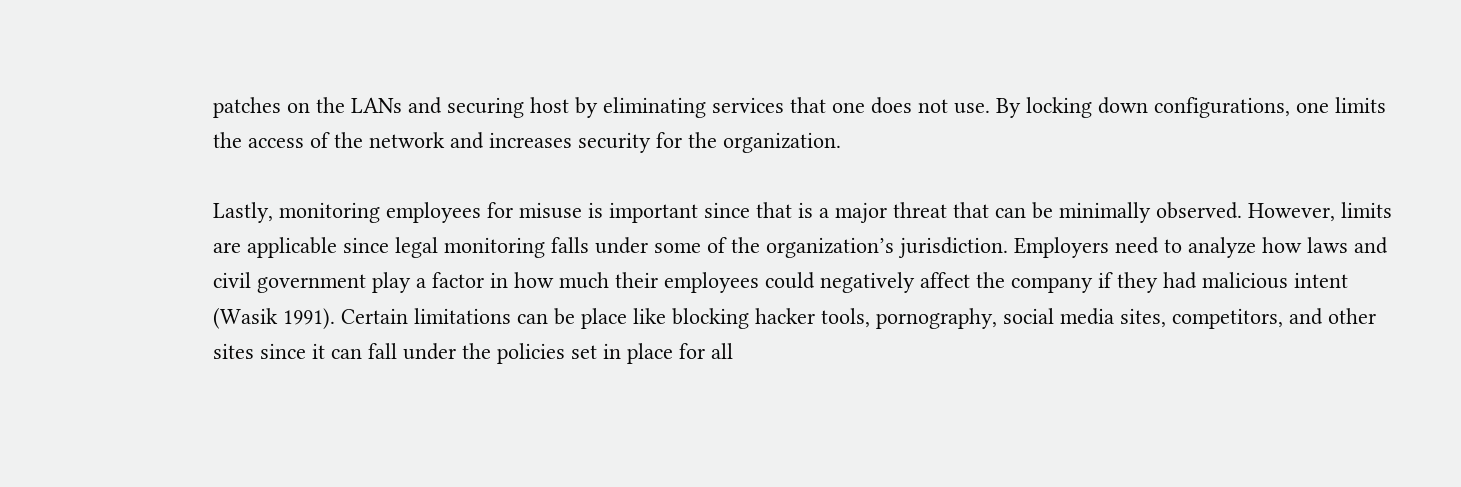patches on the LANs and securing host by eliminating services that one does not use. By locking down configurations, one limits the access of the network and increases security for the organization.

Lastly, monitoring employees for misuse is important since that is a major threat that can be minimally observed. However, limits are applicable since legal monitoring falls under some of the organization’s jurisdiction. Employers need to analyze how laws and civil government play a factor in how much their employees could negatively affect the company if they had malicious intent (Wasik 1991). Certain limitations can be place like blocking hacker tools, pornography, social media sites, competitors, and other sites since it can fall under the policies set in place for all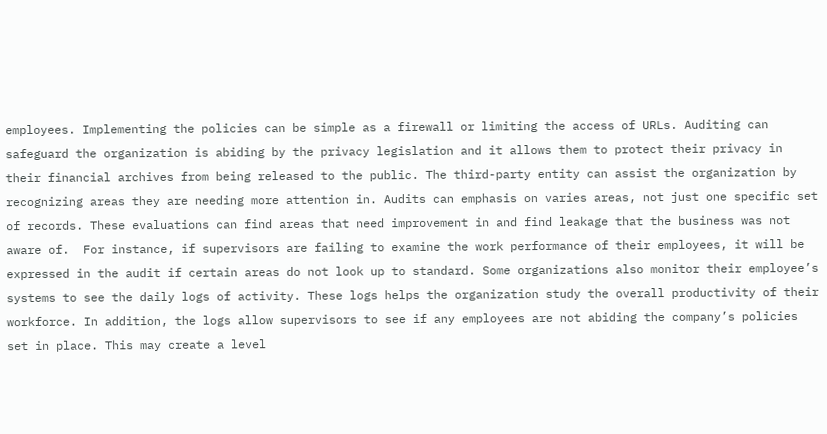employees. Implementing the policies can be simple as a firewall or limiting the access of URLs. Auditing can safeguard the organization is abiding by the privacy legislation and it allows them to protect their privacy in their financial archives from being released to the public. The third-party entity can assist the organization by recognizing areas they are needing more attention in. Audits can emphasis on varies areas, not just one specific set of records. These evaluations can find areas that need improvement in and find leakage that the business was not aware of.  For instance, if supervisors are failing to examine the work performance of their employees, it will be expressed in the audit if certain areas do not look up to standard. Some organizations also monitor their employee’s systems to see the daily logs of activity. These logs helps the organization study the overall productivity of their workforce. In addition, the logs allow supervisors to see if any employees are not abiding the company’s policies set in place. This may create a level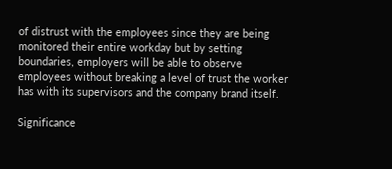of distrust with the employees since they are being monitored their entire workday but by setting boundaries, employers will be able to observe employees without breaking a level of trust the worker has with its supervisors and the company brand itself.

Significance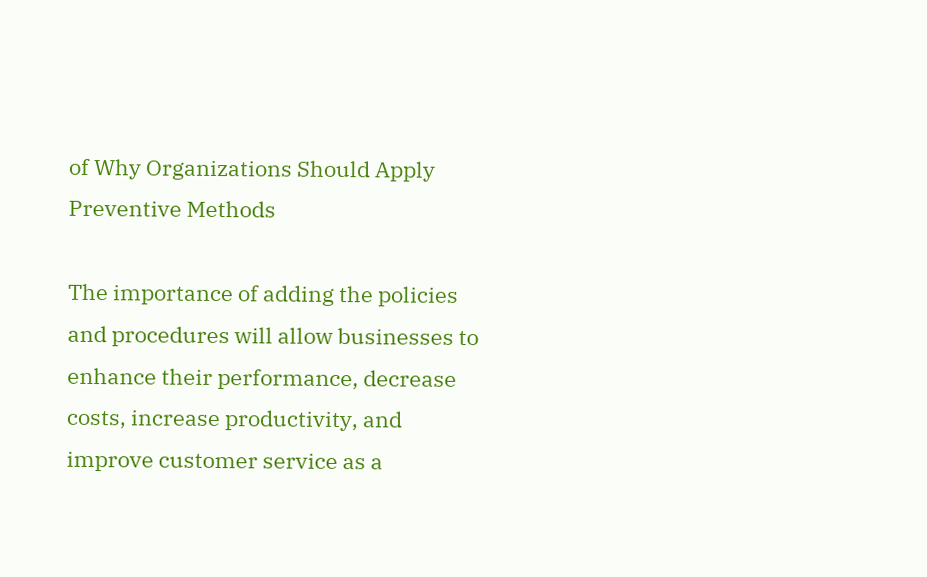of Why Organizations Should Apply Preventive Methods

The importance of adding the policies and procedures will allow businesses to enhance their performance, decrease costs, increase productivity, and improve customer service as a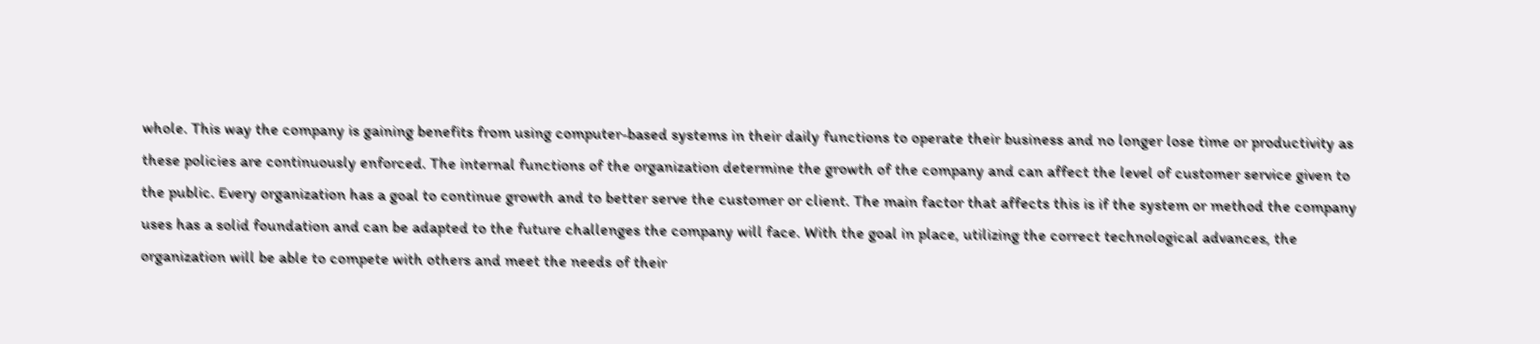whole. This way the company is gaining benefits from using computer-based systems in their daily functions to operate their business and no longer lose time or productivity as these policies are continuously enforced. The internal functions of the organization determine the growth of the company and can affect the level of customer service given to the public. Every organization has a goal to continue growth and to better serve the customer or client. The main factor that affects this is if the system or method the company uses has a solid foundation and can be adapted to the future challenges the company will face. With the goal in place, utilizing the correct technological advances, the organization will be able to compete with others and meet the needs of their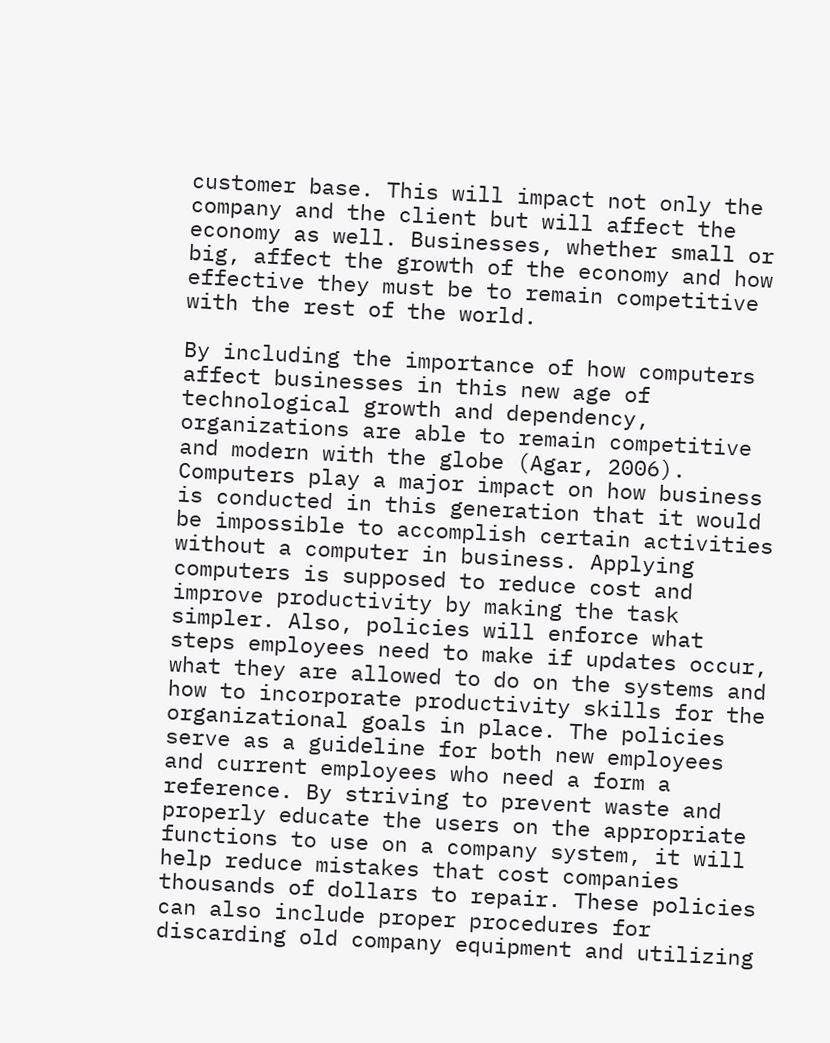customer base. This will impact not only the company and the client but will affect the economy as well. Businesses, whether small or big, affect the growth of the economy and how effective they must be to remain competitive with the rest of the world.

By including the importance of how computers affect businesses in this new age of technological growth and dependency, organizations are able to remain competitive and modern with the globe (Agar, 2006).  Computers play a major impact on how business is conducted in this generation that it would be impossible to accomplish certain activities without a computer in business. Applying computers is supposed to reduce cost and improve productivity by making the task simpler. Also, policies will enforce what steps employees need to make if updates occur, what they are allowed to do on the systems and how to incorporate productivity skills for the organizational goals in place. The policies serve as a guideline for both new employees and current employees who need a form a reference. By striving to prevent waste and properly educate the users on the appropriate functions to use on a company system, it will help reduce mistakes that cost companies thousands of dollars to repair. These policies can also include proper procedures for discarding old company equipment and utilizing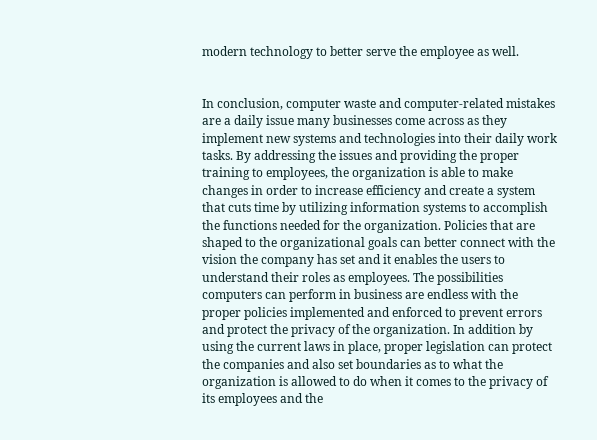modern technology to better serve the employee as well.


In conclusion, computer waste and computer-related mistakes are a daily issue many businesses come across as they implement new systems and technologies into their daily work tasks. By addressing the issues and providing the proper training to employees, the organization is able to make changes in order to increase efficiency and create a system that cuts time by utilizing information systems to accomplish the functions needed for the organization. Policies that are shaped to the organizational goals can better connect with the vision the company has set and it enables the users to understand their roles as employees. The possibilities computers can perform in business are endless with the proper policies implemented and enforced to prevent errors and protect the privacy of the organization. In addition by using the current laws in place, proper legislation can protect the companies and also set boundaries as to what the organization is allowed to do when it comes to the privacy of its employees and the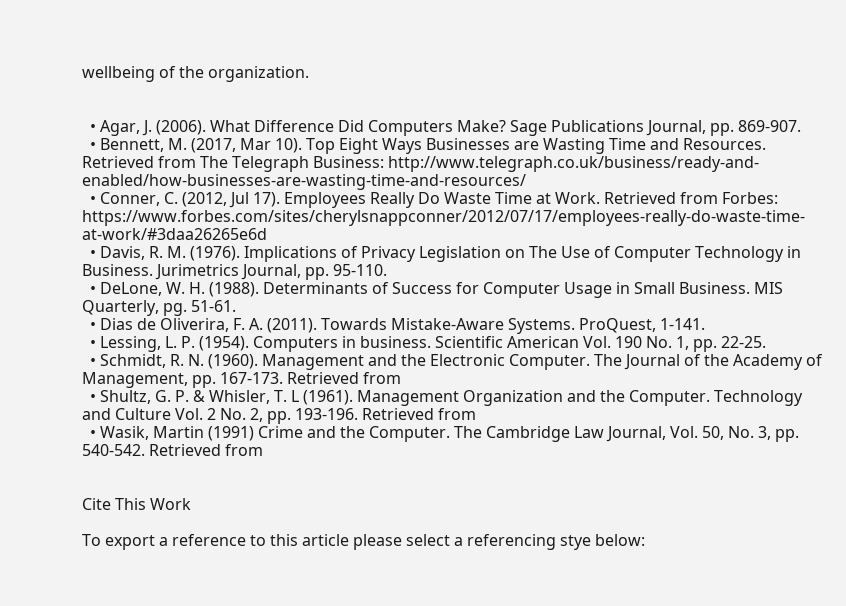wellbeing of the organization.


  • Agar, J. (2006). What Difference Did Computers Make? Sage Publications Journal, pp. 869-907.
  • Bennett, M. (2017, Mar 10). Top Eight Ways Businesses are Wasting Time and Resources.   Retrieved from The Telegraph Business: http://www.telegraph.co.uk/business/ready-and-enabled/how-businesses-are-wasting-time-and-resources/
  • Conner, C. (2012, Jul 17). Employees Really Do Waste Time at Work. Retrieved from Forbes: https://www.forbes.com/sites/cherylsnappconner/2012/07/17/employees-really-do-waste-time-at-work/#3daa26265e6d
  • Davis, R. M. (1976). Implications of Privacy Legislation on The Use of Computer Technology in Business. Jurimetrics Journal, pp. 95-110.
  • DeLone, W. H. (1988). Determinants of Success for Computer Usage in Small Business. MIS Quarterly, pg. 51-61.
  • Dias de Oliverira, F. A. (2011). Towards Mistake-Aware Systems. ProQuest, 1-141.
  • Lessing, L. P. (1954). Computers in business. Scientific American Vol. 190 No. 1, pp. 22-25.
  • Schmidt, R. N. (1960). Management and the Electronic Computer. The Journal of the Academy of Management, pp. 167-173. Retrieved from
  • Shultz, G. P. & Whisler, T. L (1961). Management Organization and the Computer. Technology and Culture Vol. 2 No. 2, pp. 193-196. Retrieved from
  • Wasik, Martin (1991) Crime and the Computer. The Cambridge Law Journal, Vol. 50, No. 3, pp. 540-542. Retrieved from


Cite This Work

To export a reference to this article please select a referencing stye below: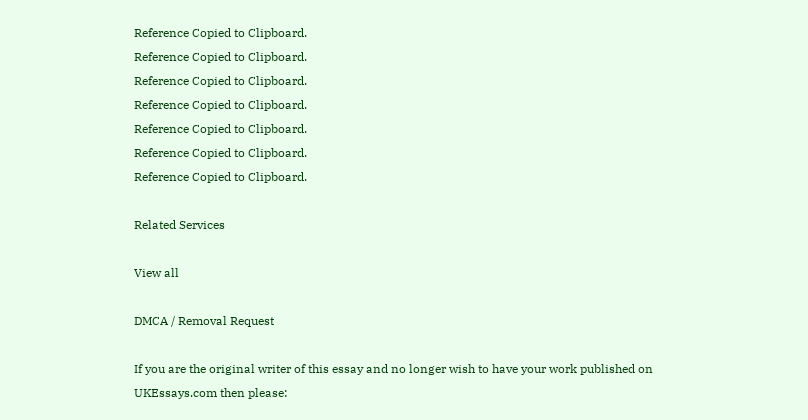Reference Copied to Clipboard.
Reference Copied to Clipboard.
Reference Copied to Clipboard.
Reference Copied to Clipboard.
Reference Copied to Clipboard.
Reference Copied to Clipboard.
Reference Copied to Clipboard.

Related Services

View all

DMCA / Removal Request

If you are the original writer of this essay and no longer wish to have your work published on UKEssays.com then please: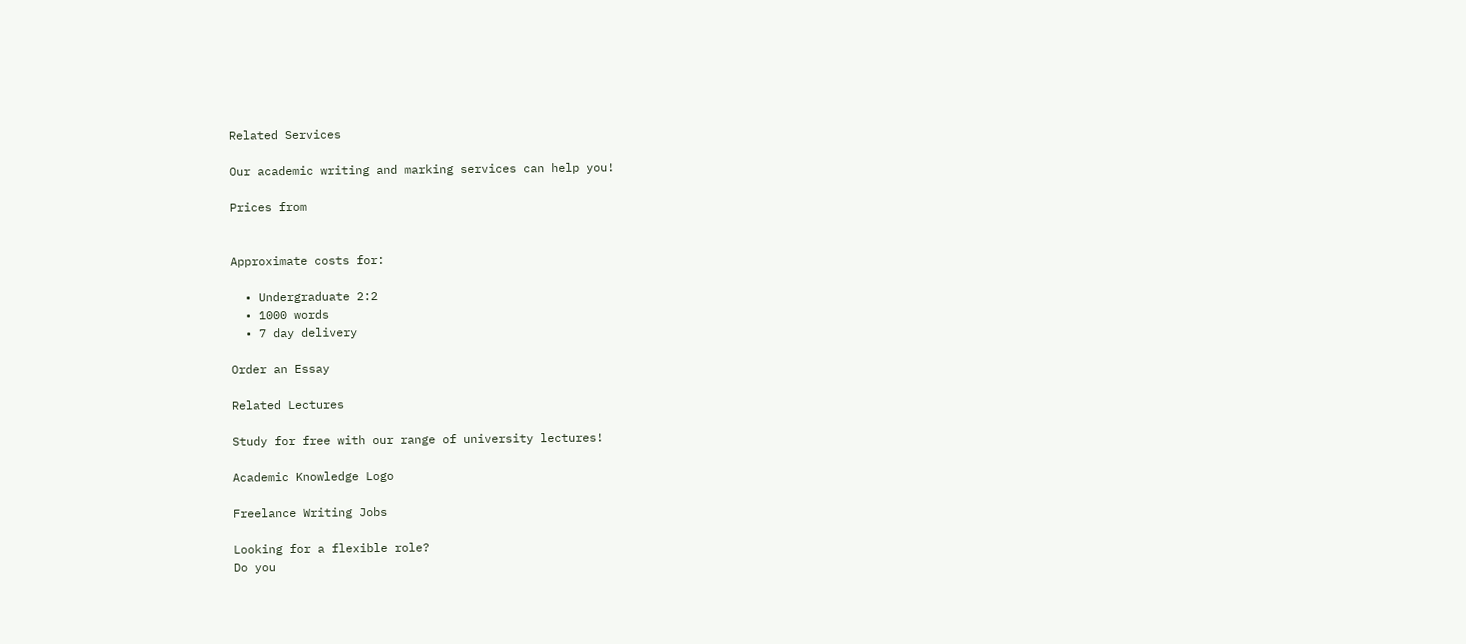Related Services

Our academic writing and marking services can help you!

Prices from


Approximate costs for:

  • Undergraduate 2:2
  • 1000 words
  • 7 day delivery

Order an Essay

Related Lectures

Study for free with our range of university lectures!

Academic Knowledge Logo

Freelance Writing Jobs

Looking for a flexible role?
Do you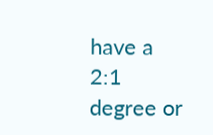have a 2:1 degree or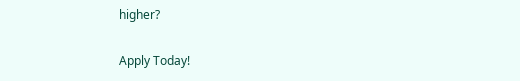higher?

Apply Today!